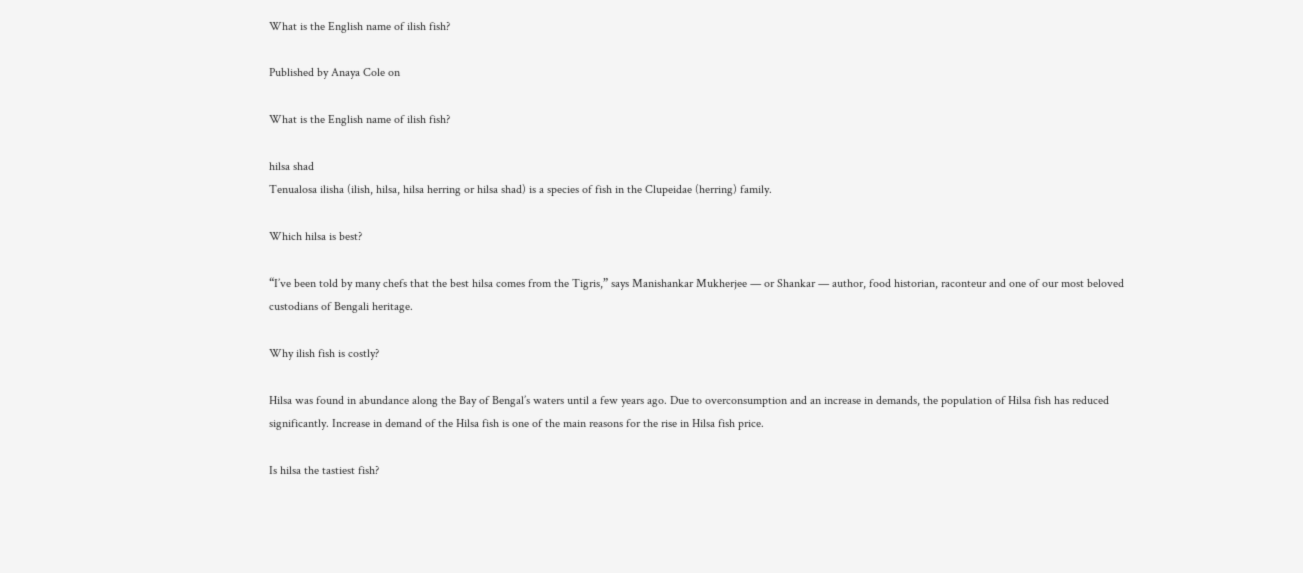What is the English name of ilish fish?

Published by Anaya Cole on

What is the English name of ilish fish?

hilsa shad
Tenualosa ilisha (ilish, hilsa, hilsa herring or hilsa shad) is a species of fish in the Clupeidae (herring) family.

Which hilsa is best?

“I’ve been told by many chefs that the best hilsa comes from the Tigris,” says Manishankar Mukherjee — or Shankar — author, food historian, raconteur and one of our most beloved custodians of Bengali heritage.

Why ilish fish is costly?

Hilsa was found in abundance along the Bay of Bengal’s waters until a few years ago. Due to overconsumption and an increase in demands, the population of Hilsa fish has reduced significantly. Increase in demand of the Hilsa fish is one of the main reasons for the rise in Hilsa fish price.

Is hilsa the tastiest fish?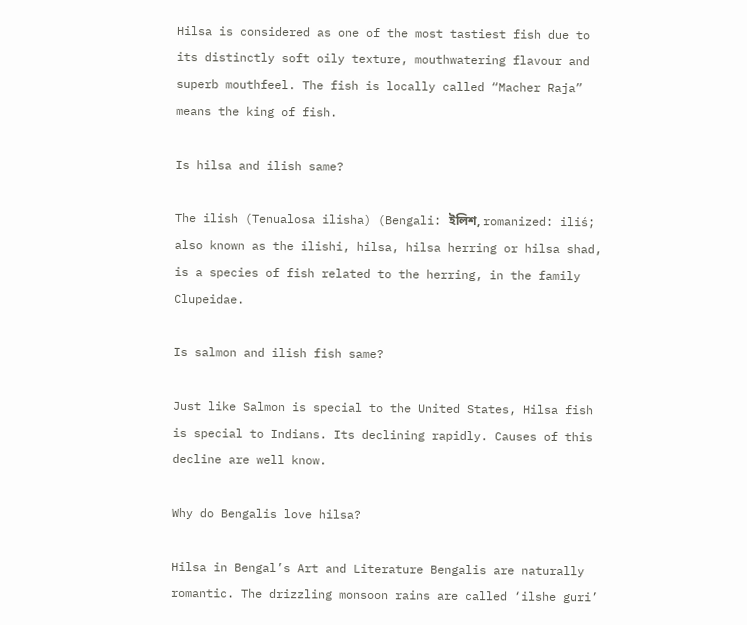Hilsa is considered as one of the most tastiest fish due to its distinctly soft oily texture, mouthwatering flavour and superb mouthfeel. The fish is locally called “Macher Raja” means the king of fish.

Is hilsa and ilish same?

The ilish (Tenualosa ilisha) (Bengali: ইলিশ, romanized: iliś; also known as the ilishi, hilsa, hilsa herring or hilsa shad, is a species of fish related to the herring, in the family Clupeidae.

Is salmon and ilish fish same?

Just like Salmon is special to the United States, Hilsa fish is special to Indians. Its declining rapidly. Causes of this decline are well know.

Why do Bengalis love hilsa?

Hilsa in Bengal’s Art and Literature Bengalis are naturally romantic. The drizzling monsoon rains are called ‘ilshe guri’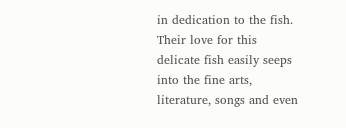in dedication to the fish. Their love for this delicate fish easily seeps into the fine arts, literature, songs and even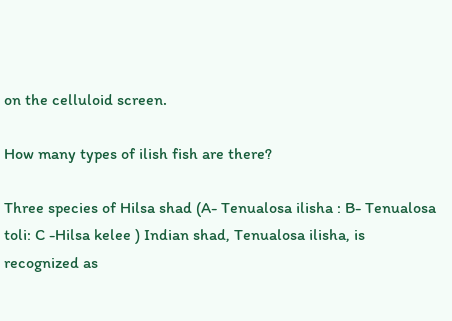on the celluloid screen.

How many types of ilish fish are there?

Three species of Hilsa shad (A- Tenualosa ilisha : B- Tenualosa toli: C -Hilsa kelee ) Indian shad, Tenualosa ilisha, is recognized as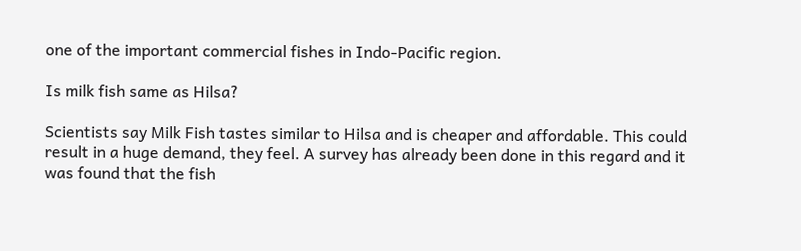one of the important commercial fishes in Indo-Pacific region.

Is milk fish same as Hilsa?

Scientists say Milk Fish tastes similar to Hilsa and is cheaper and affordable. This could result in a huge demand, they feel. A survey has already been done in this regard and it was found that the fish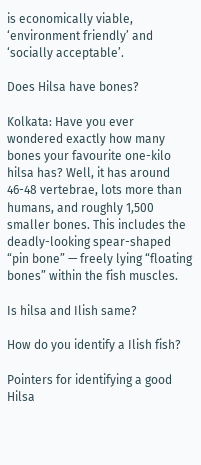is economically viable, ‘environment friendly’ and ‘socially acceptable’.

Does Hilsa have bones?

Kolkata: Have you ever wondered exactly how many bones your favourite one-kilo hilsa has? Well, it has around 46-48 vertebrae, lots more than humans, and roughly 1,500 smaller bones. This includes the deadly-looking spear-shaped “pin bone” — freely lying “floating bones” within the fish muscles.

Is hilsa and Ilish same?

How do you identify a Ilish fish?

Pointers for identifying a good Hilsa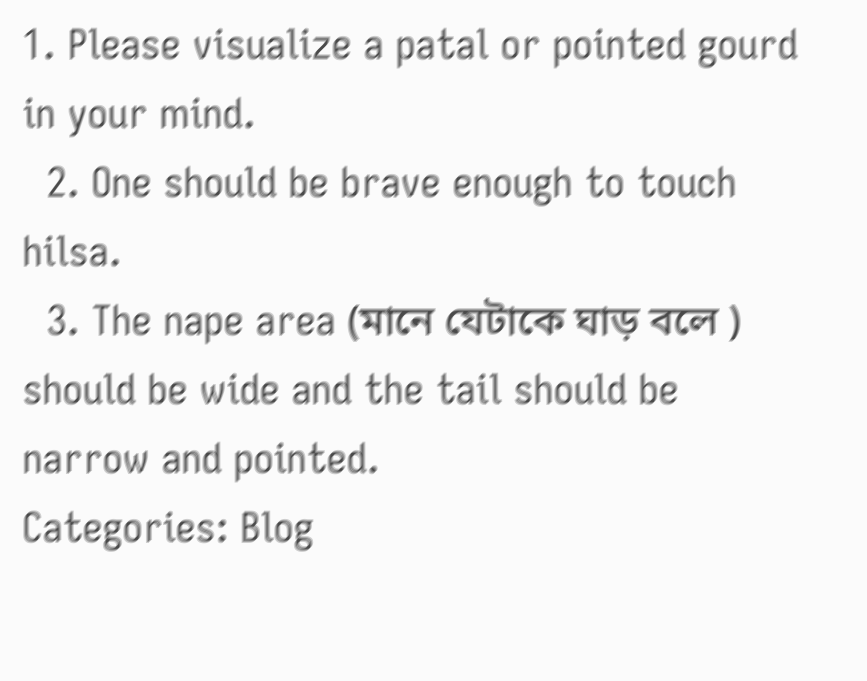1. Please visualize a patal or pointed gourd in your mind.
  2. One should be brave enough to touch hilsa.
  3. The nape area (মানে যেটাকে ঘাড় বলে ) should be wide and the tail should be narrow and pointed.
Categories: Blog